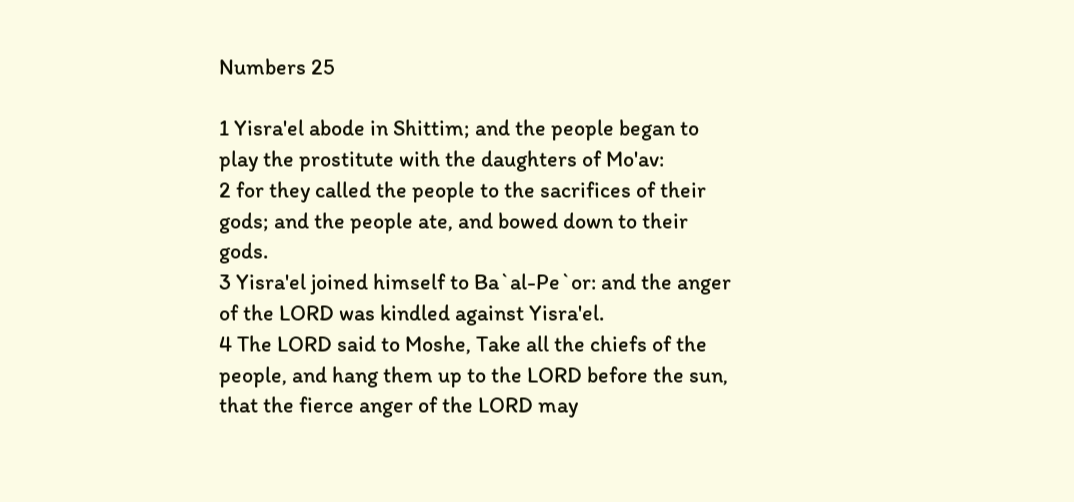Numbers 25

1 Yisra'el abode in Shittim; and the people began to play the prostitute with the daughters of Mo'av:
2 for they called the people to the sacrifices of their gods; and the people ate, and bowed down to their gods.
3 Yisra'el joined himself to Ba`al-Pe`or: and the anger of the LORD was kindled against Yisra'el.
4 The LORD said to Moshe, Take all the chiefs of the people, and hang them up to the LORD before the sun, that the fierce anger of the LORD may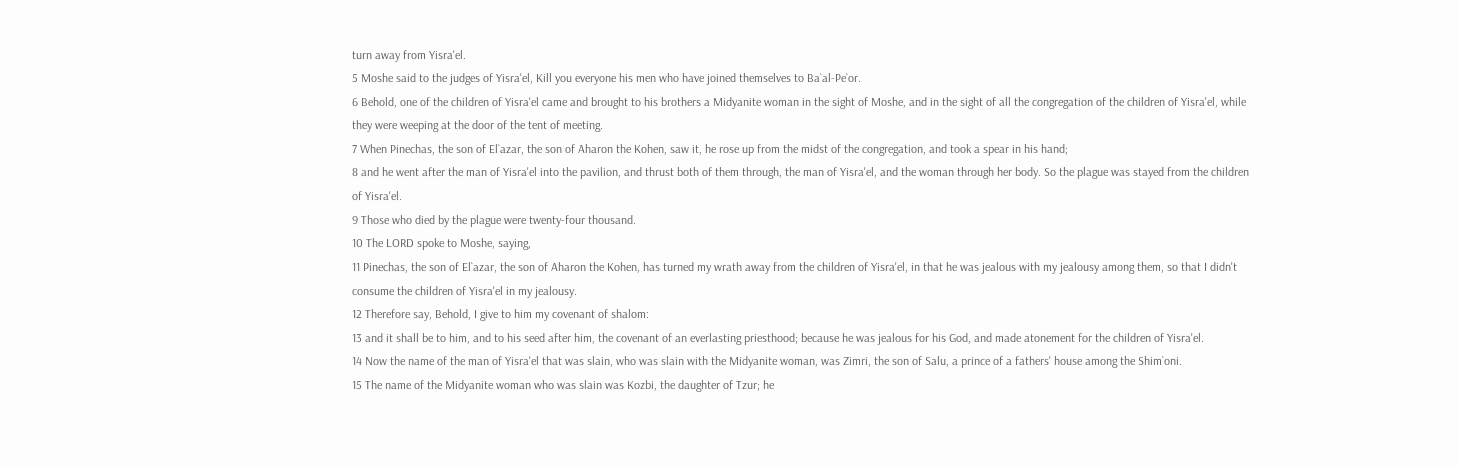turn away from Yisra'el.
5 Moshe said to the judges of Yisra'el, Kill you everyone his men who have joined themselves to Ba`al-Pe`or.
6 Behold, one of the children of Yisra'el came and brought to his brothers a Midyanite woman in the sight of Moshe, and in the sight of all the congregation of the children of Yisra'el, while they were weeping at the door of the tent of meeting.
7 When Pinechas, the son of El`azar, the son of Aharon the Kohen, saw it, he rose up from the midst of the congregation, and took a spear in his hand;
8 and he went after the man of Yisra'el into the pavilion, and thrust both of them through, the man of Yisra'el, and the woman through her body. So the plague was stayed from the children of Yisra'el.
9 Those who died by the plague were twenty-four thousand.
10 The LORD spoke to Moshe, saying,
11 Pinechas, the son of El`azar, the son of Aharon the Kohen, has turned my wrath away from the children of Yisra'el, in that he was jealous with my jealousy among them, so that I didn't consume the children of Yisra'el in my jealousy.
12 Therefore say, Behold, I give to him my covenant of shalom:
13 and it shall be to him, and to his seed after him, the covenant of an everlasting priesthood; because he was jealous for his God, and made atonement for the children of Yisra'el.
14 Now the name of the man of Yisra'el that was slain, who was slain with the Midyanite woman, was Zimri, the son of Salu, a prince of a fathers' house among the Shim`oni.
15 The name of the Midyanite woman who was slain was Kozbi, the daughter of Tzur; he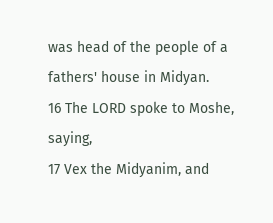was head of the people of a fathers' house in Midyan.
16 The LORD spoke to Moshe, saying,
17 Vex the Midyanim, and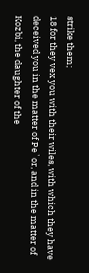strike them;
18 for they vex you with their wiles, with which they have deceived you in the matter of Pe`or, and in the matter of Kozbi, the daughter of the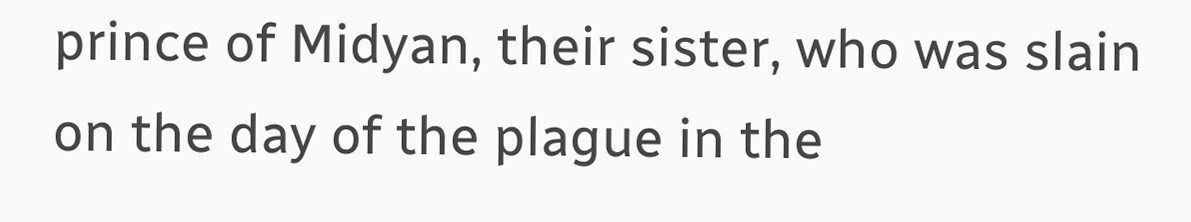prince of Midyan, their sister, who was slain on the day of the plague in the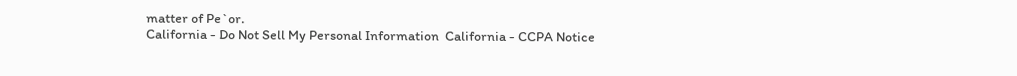matter of Pe`or.
California - Do Not Sell My Personal Information  California - CCPA Notice